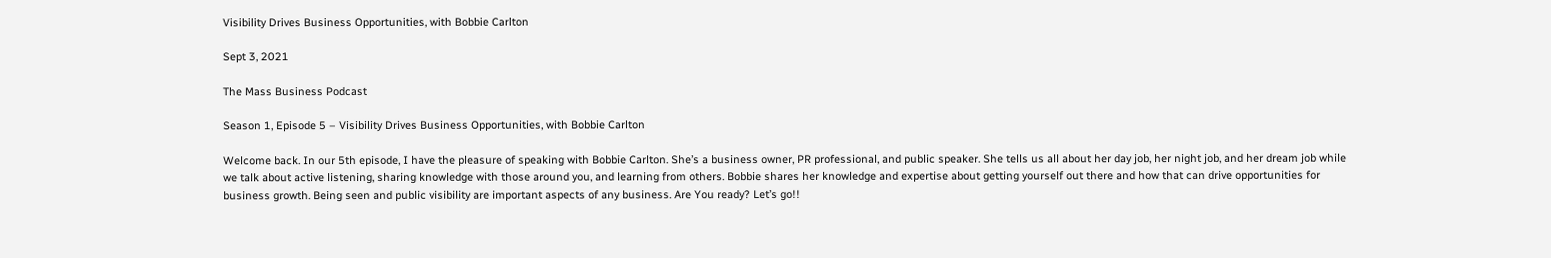Visibility Drives Business Opportunities, with Bobbie Carlton

Sept 3, 2021

The Mass Business Podcast

Season 1, Episode 5 – Visibility Drives Business Opportunities, with Bobbie Carlton

Welcome back. In our 5th episode, I have the pleasure of speaking with Bobbie Carlton. She’s a business owner, PR professional, and public speaker. She tells us all about her day job, her night job, and her dream job while we talk about active listening, sharing knowledge with those around you, and learning from others. Bobbie shares her knowledge and expertise about getting yourself out there and how that can drive opportunities for business growth. Being seen and public visibility are important aspects of any business. Are You ready? Let’s go!!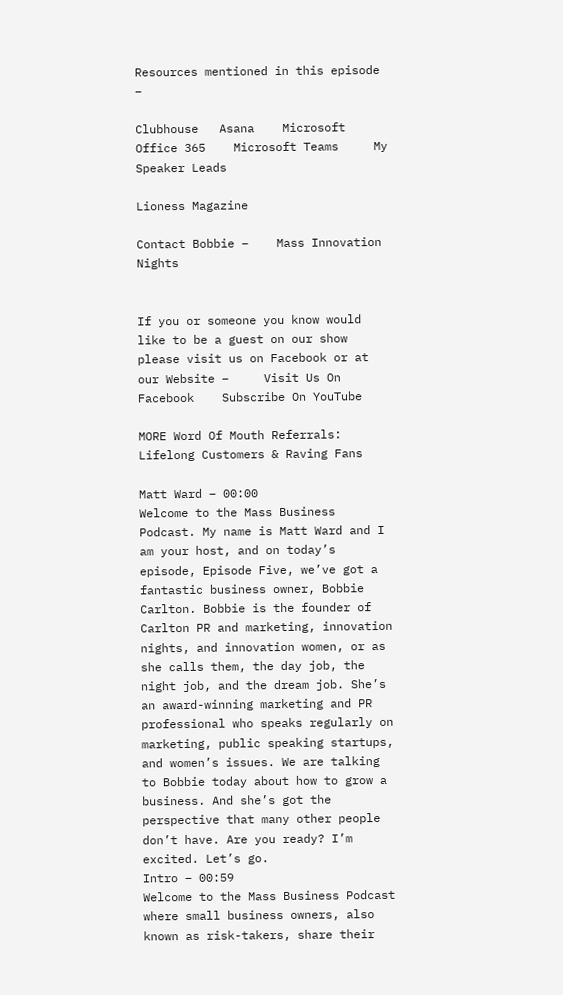Resources mentioned in this episode –

Clubhouse   Asana    Microsoft Office 365    Microsoft Teams     My Speaker Leads

Lioness Magazine

Contact Bobbie –    Mass Innovation Nights


If you or someone you know would like to be a guest on our show please visit us on Facebook or at our Website –     Visit Us On Facebook    Subscribe On YouTube

MORE Word Of Mouth Referrals: Lifelong Customers & Raving Fans

Matt Ward – 00:00
Welcome to the Mass Business Podcast. My name is Matt Ward and I am your host, and on today’s episode, Episode Five, we’ve got a fantastic business owner, Bobbie Carlton. Bobbie is the founder of Carlton PR and marketing, innovation nights, and innovation women, or as she calls them, the day job, the night job, and the dream job. She’s an award-winning marketing and PR professional who speaks regularly on marketing, public speaking startups, and women’s issues. We are talking to Bobbie today about how to grow a business. And she’s got the perspective that many other people don’t have. Are you ready? I’m excited. Let’s go.
Intro – 00:59
Welcome to the Mass Business Podcast where small business owners, also known as risk-takers, share their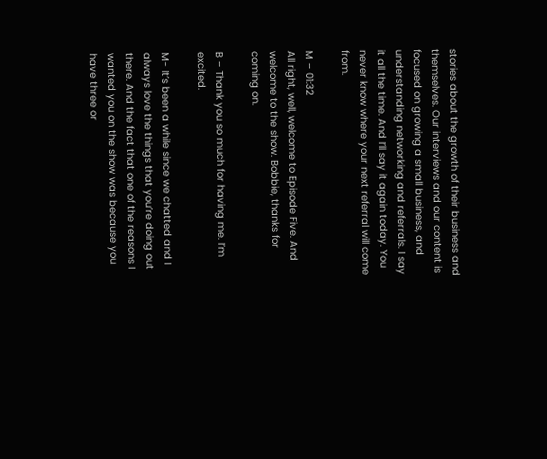stories about the growth of their business and themselves. Our interviews and our content is focused on growing a small business, and understanding networking and referrals. I say it all the time. And I’ll say it again today. You never know where your next referral will come from.

M – 01:32
All right, well, welcome to Episode Five. And welcome to the show. Bobbie, thanks for coming on.

B – Thank you so much for having me. I’m excited.

M- It’s been a while since we chatted and I always love the things that you’re doing out there. And the fact that one of the reasons I wanted you on the show was because you have three or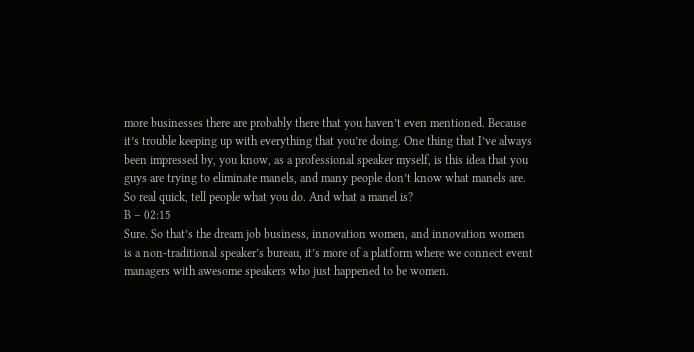more businesses there are probably there that you haven’t even mentioned. Because it’s trouble keeping up with everything that you’re doing. One thing that I’ve always been impressed by, you know, as a professional speaker myself, is this idea that you guys are trying to eliminate manels, and many people don’t know what manels are. So real quick, tell people what you do. And what a manel is?
B – 02:15
Sure. So that’s the dream job business, innovation women, and innovation women is a non-traditional speaker’s bureau, it’s more of a platform where we connect event managers with awesome speakers who just happened to be women.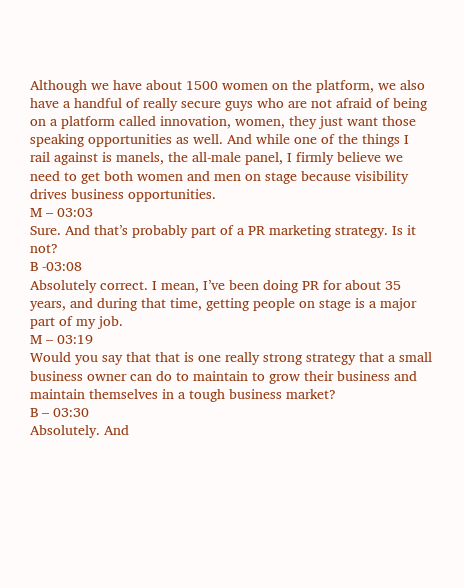Although we have about 1500 women on the platform, we also have a handful of really secure guys who are not afraid of being on a platform called innovation, women, they just want those speaking opportunities as well. And while one of the things I rail against is manels, the all-male panel, I firmly believe we need to get both women and men on stage because visibility drives business opportunities.
M – 03:03
Sure. And that’s probably part of a PR marketing strategy. Is it not?
B -03:08
Absolutely correct. I mean, I’ve been doing PR for about 35 years, and during that time, getting people on stage is a major part of my job.
M – 03:19
Would you say that that is one really strong strategy that a small business owner can do to maintain to grow their business and maintain themselves in a tough business market?
B – 03:30
Absolutely. And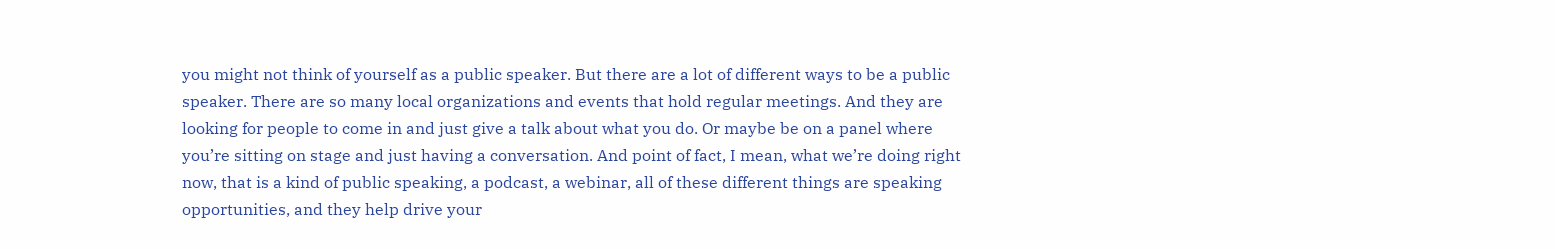you might not think of yourself as a public speaker. But there are a lot of different ways to be a public speaker. There are so many local organizations and events that hold regular meetings. And they are looking for people to come in and just give a talk about what you do. Or maybe be on a panel where you’re sitting on stage and just having a conversation. And point of fact, I mean, what we’re doing right now, that is a kind of public speaking, a podcast, a webinar, all of these different things are speaking opportunities, and they help drive your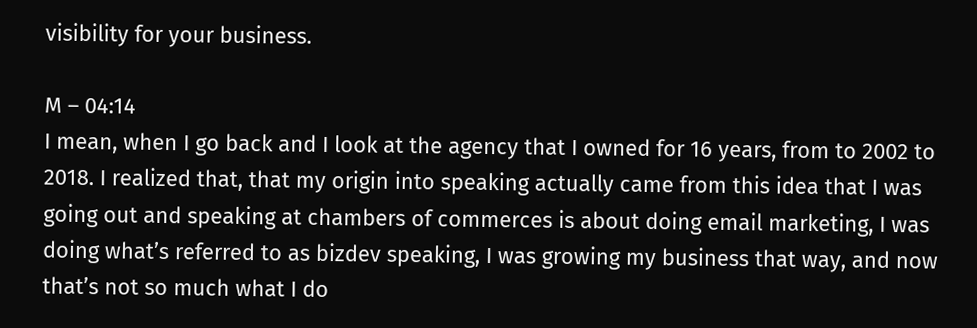visibility for your business.

M – 04:14
I mean, when I go back and I look at the agency that I owned for 16 years, from to 2002 to 2018. I realized that, that my origin into speaking actually came from this idea that I was going out and speaking at chambers of commerces is about doing email marketing, I was doing what’s referred to as bizdev speaking, I was growing my business that way, and now that’s not so much what I do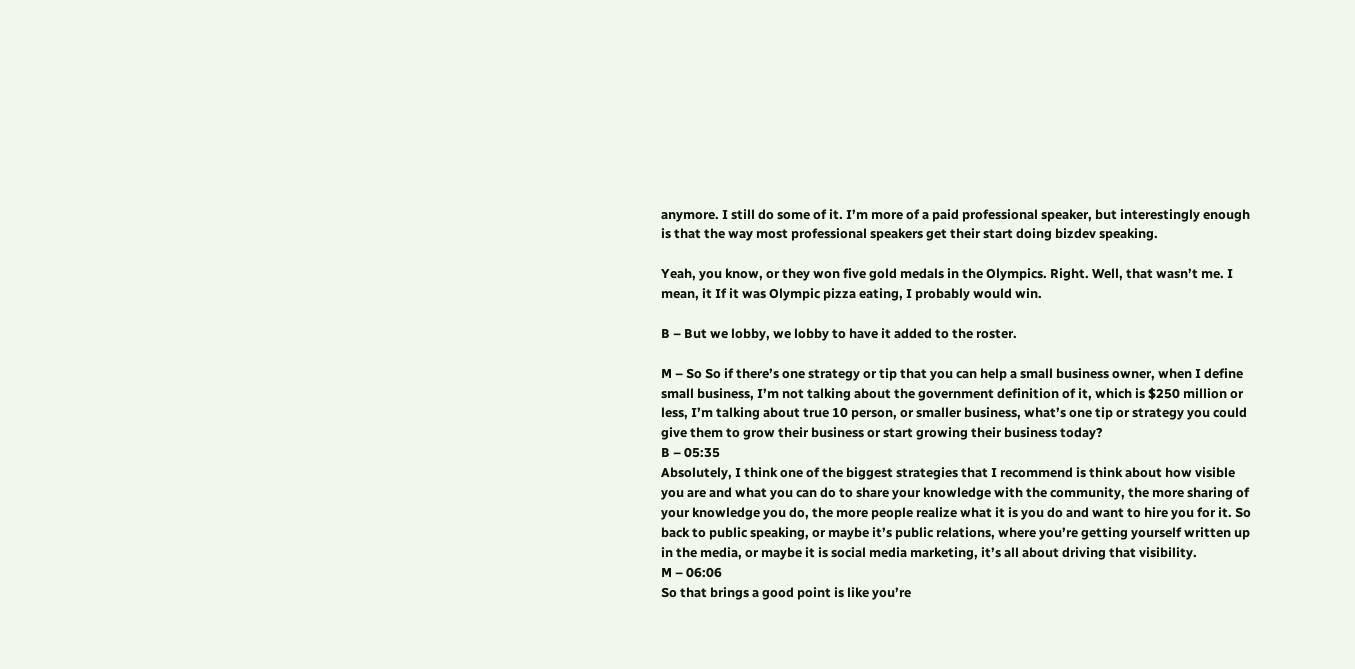anymore. I still do some of it. I’m more of a paid professional speaker, but interestingly enough is that the way most professional speakers get their start doing bizdev speaking.

Yeah, you know, or they won five gold medals in the Olympics. Right. Well, that wasn’t me. I mean, it If it was Olympic pizza eating, I probably would win.

B – But we lobby, we lobby to have it added to the roster.

M – So So if there’s one strategy or tip that you can help a small business owner, when I define small business, I’m not talking about the government definition of it, which is $250 million or less, I’m talking about true 10 person, or smaller business, what’s one tip or strategy you could give them to grow their business or start growing their business today?
B – 05:35
Absolutely, I think one of the biggest strategies that I recommend is think about how visible you are and what you can do to share your knowledge with the community, the more sharing of your knowledge you do, the more people realize what it is you do and want to hire you for it. So back to public speaking, or maybe it’s public relations, where you’re getting yourself written up in the media, or maybe it is social media marketing, it’s all about driving that visibility.
M – 06:06
So that brings a good point is like you’re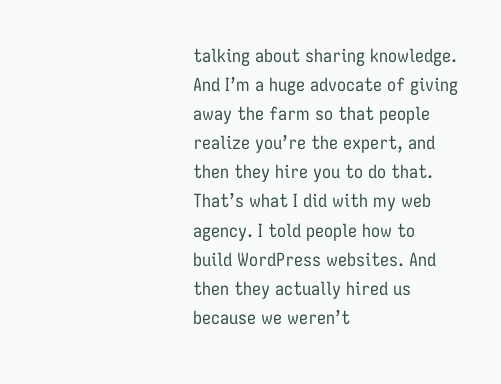talking about sharing knowledge. And I’m a huge advocate of giving away the farm so that people realize you’re the expert, and then they hire you to do that. That’s what I did with my web agency. I told people how to build WordPress websites. And then they actually hired us because we weren’t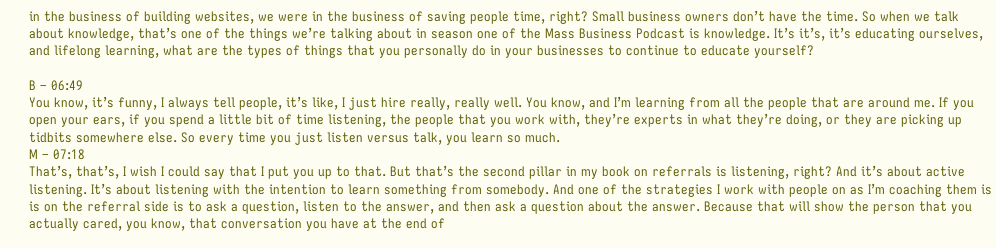in the business of building websites, we were in the business of saving people time, right? Small business owners don’t have the time. So when we talk about knowledge, that’s one of the things we’re talking about in season one of the Mass Business Podcast is knowledge. It’s it’s, it’s educating ourselves, and lifelong learning, what are the types of things that you personally do in your businesses to continue to educate yourself?

B – 06:49
You know, it’s funny, I always tell people, it’s like, I just hire really, really well. You know, and I’m learning from all the people that are around me. If you open your ears, if you spend a little bit of time listening, the people that you work with, they’re experts in what they’re doing, or they are picking up tidbits somewhere else. So every time you just listen versus talk, you learn so much.
M – 07:18
That’s, that’s, I wish I could say that I put you up to that. But that’s the second pillar in my book on referrals is listening, right? And it’s about active listening. It’s about listening with the intention to learn something from somebody. And one of the strategies I work with people on as I’m coaching them is is on the referral side is to ask a question, listen to the answer, and then ask a question about the answer. Because that will show the person that you actually cared, you know, that conversation you have at the end of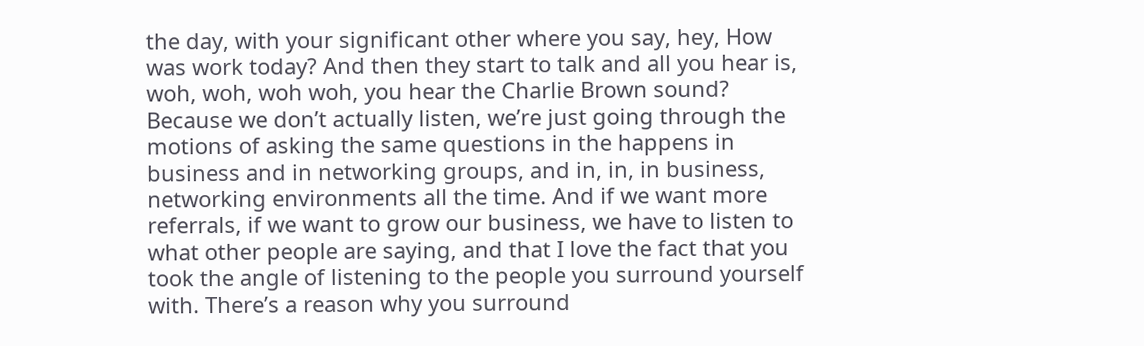the day, with your significant other where you say, hey, How was work today? And then they start to talk and all you hear is, woh, woh, woh woh, you hear the Charlie Brown sound? Because we don’t actually listen, we’re just going through the motions of asking the same questions in the happens in business and in networking groups, and in, in, in business, networking environments all the time. And if we want more referrals, if we want to grow our business, we have to listen to what other people are saying, and that I love the fact that you took the angle of listening to the people you surround yourself with. There’s a reason why you surround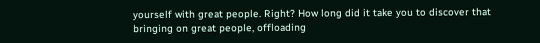yourself with great people. Right? How long did it take you to discover that bringing on great people, offloading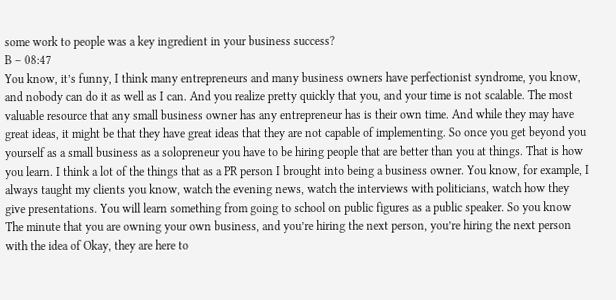some work to people was a key ingredient in your business success?
B – 08:47
You know, it’s funny, I think many entrepreneurs and many business owners have perfectionist syndrome, you know, and nobody can do it as well as I can. And you realize pretty quickly that you, and your time is not scalable. The most valuable resource that any small business owner has any entrepreneur has is their own time. And while they may have great ideas, it might be that they have great ideas that they are not capable of implementing. So once you get beyond you yourself as a small business as a solopreneur you have to be hiring people that are better than you at things. That is how you learn. I think a lot of the things that as a PR person I brought into being a business owner. You know, for example, I always taught my clients you know, watch the evening news, watch the interviews with politicians, watch how they give presentations. You will learn something from going to school on public figures as a public speaker. So you know The minute that you are owning your own business, and you’re hiring the next person, you’re hiring the next person with the idea of Okay, they are here to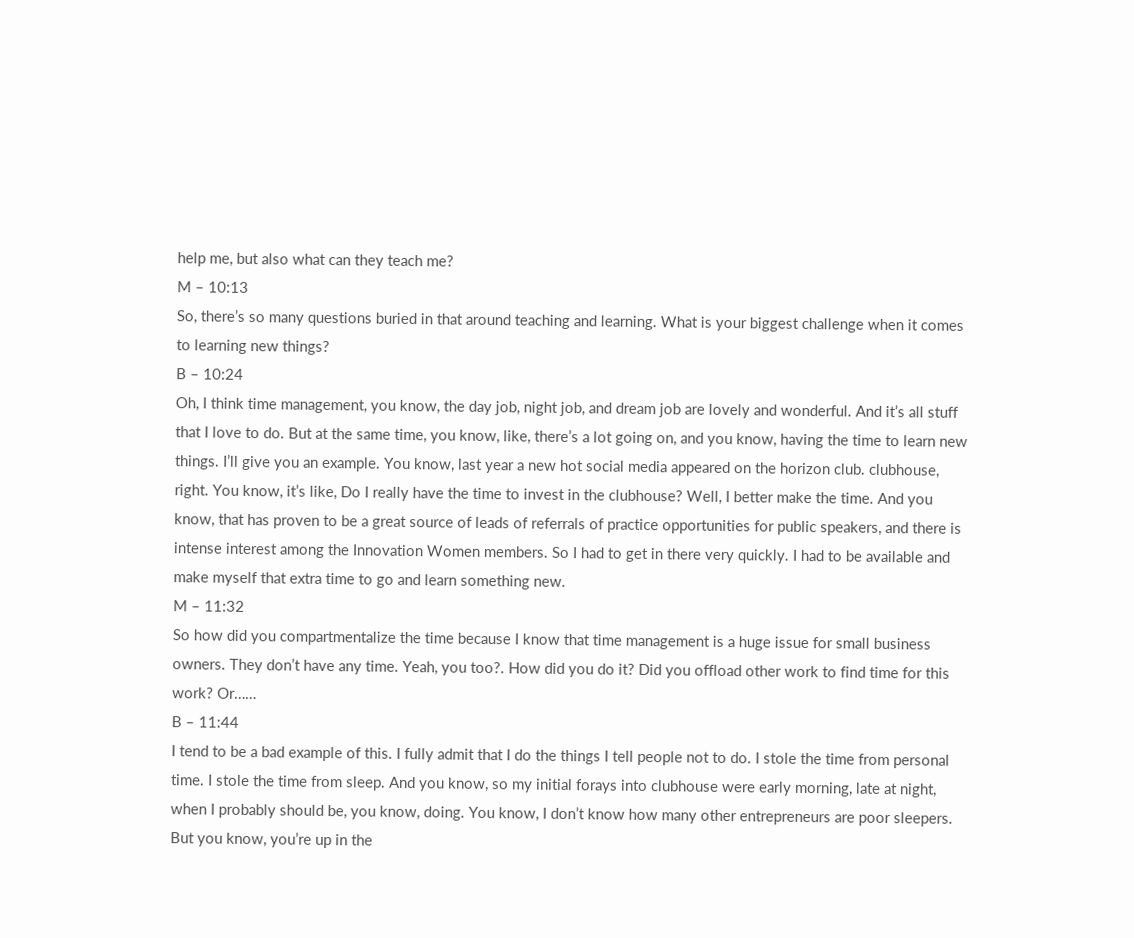help me, but also what can they teach me?
M – 10:13
So, there’s so many questions buried in that around teaching and learning. What is your biggest challenge when it comes to learning new things?
B – 10:24
Oh, I think time management, you know, the day job, night job, and dream job are lovely and wonderful. And it’s all stuff that I love to do. But at the same time, you know, like, there’s a lot going on, and you know, having the time to learn new things. I’ll give you an example. You know, last year a new hot social media appeared on the horizon club. clubhouse, right. You know, it’s like, Do I really have the time to invest in the clubhouse? Well, I better make the time. And you know, that has proven to be a great source of leads of referrals of practice opportunities for public speakers, and there is intense interest among the Innovation Women members. So I had to get in there very quickly. I had to be available and make myself that extra time to go and learn something new.
M – 11:32
So how did you compartmentalize the time because I know that time management is a huge issue for small business owners. They don’t have any time. Yeah, you too?. How did you do it? Did you offload other work to find time for this work? Or……
B – 11:44
I tend to be a bad example of this. I fully admit that I do the things I tell people not to do. I stole the time from personal time. I stole the time from sleep. And you know, so my initial forays into clubhouse were early morning, late at night, when I probably should be, you know, doing. You know, I don’t know how many other entrepreneurs are poor sleepers. But you know, you’re up in the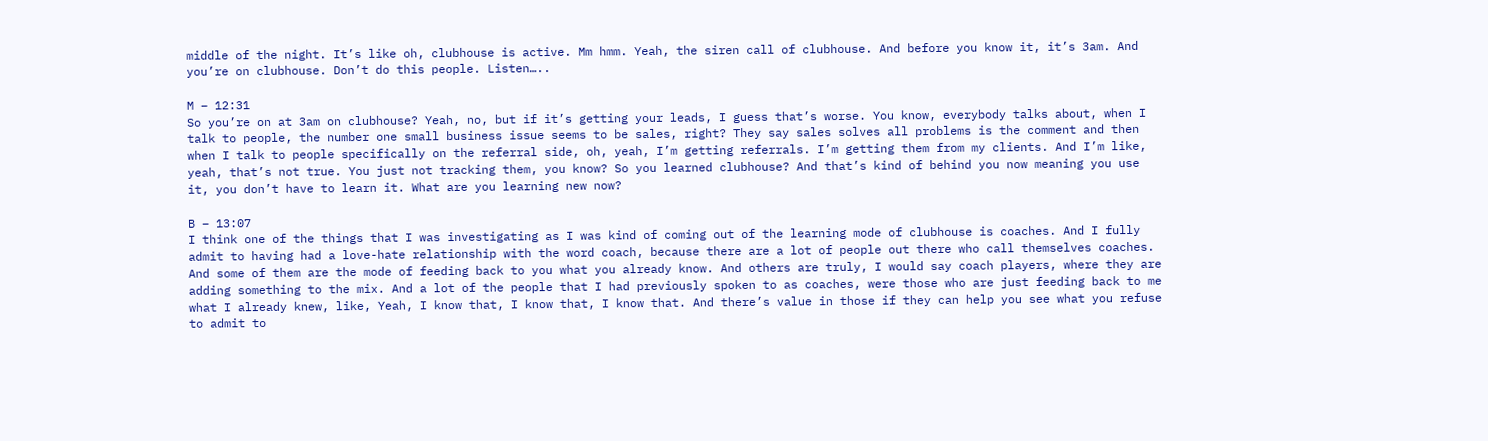middle of the night. It’s like oh, clubhouse is active. Mm hmm. Yeah, the siren call of clubhouse. And before you know it, it’s 3am. And you’re on clubhouse. Don’t do this people. Listen…..

M – 12:31
So you’re on at 3am on clubhouse? Yeah, no, but if it’s getting your leads, I guess that’s worse. You know, everybody talks about, when I talk to people, the number one small business issue seems to be sales, right? They say sales solves all problems is the comment and then when I talk to people specifically on the referral side, oh, yeah, I’m getting referrals. I’m getting them from my clients. And I’m like, yeah, that’s not true. You just not tracking them, you know? So you learned clubhouse? And that’s kind of behind you now meaning you use it, you don’t have to learn it. What are you learning new now?

B – 13:07
I think one of the things that I was investigating as I was kind of coming out of the learning mode of clubhouse is coaches. And I fully admit to having had a love-hate relationship with the word coach, because there are a lot of people out there who call themselves coaches. And some of them are the mode of feeding back to you what you already know. And others are truly, I would say coach players, where they are adding something to the mix. And a lot of the people that I had previously spoken to as coaches, were those who are just feeding back to me what I already knew, like, Yeah, I know that, I know that, I know that. And there’s value in those if they can help you see what you refuse to admit to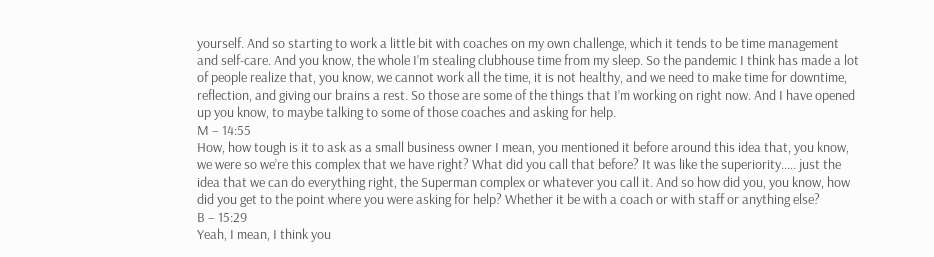yourself. And so starting to work a little bit with coaches on my own challenge, which it tends to be time management and self-care. And you know, the whole I’m stealing clubhouse time from my sleep. So the pandemic I think has made a lot of people realize that, you know, we cannot work all the time, it is not healthy, and we need to make time for downtime, reflection, and giving our brains a rest. So those are some of the things that I’m working on right now. And I have opened up you know, to maybe talking to some of those coaches and asking for help.
M – 14:55
How, how tough is it to ask as a small business owner I mean, you mentioned it before around this idea that, you know, we were so we’re this complex that we have right? What did you call that before? It was like the superiority….. just the idea that we can do everything right, the Superman complex or whatever you call it. And so how did you, you know, how did you get to the point where you were asking for help? Whether it be with a coach or with staff or anything else?
B – 15:29
Yeah, I mean, I think you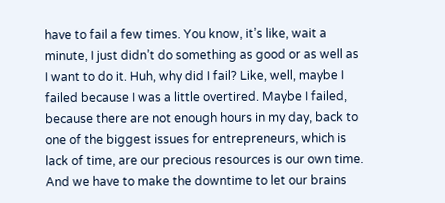have to fail a few times. You know, it’s like, wait a minute, I just didn’t do something as good or as well as I want to do it. Huh, why did I fail? Like, well, maybe I failed because I was a little overtired. Maybe I failed, because there are not enough hours in my day, back to one of the biggest issues for entrepreneurs, which is lack of time, are our precious resources is our own time. And we have to make the downtime to let our brains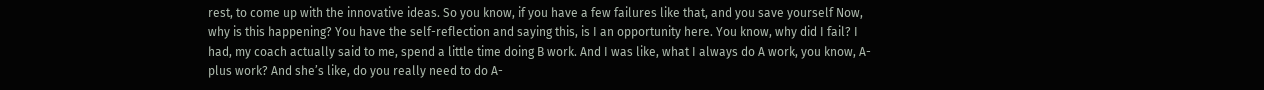rest, to come up with the innovative ideas. So you know, if you have a few failures like that, and you save yourself Now, why is this happening? You have the self-reflection and saying this, is I an opportunity here. You know, why did I fail? I had, my coach actually said to me, spend a little time doing B work. And I was like, what I always do A work, you know, A-plus work? And she’s like, do you really need to do A-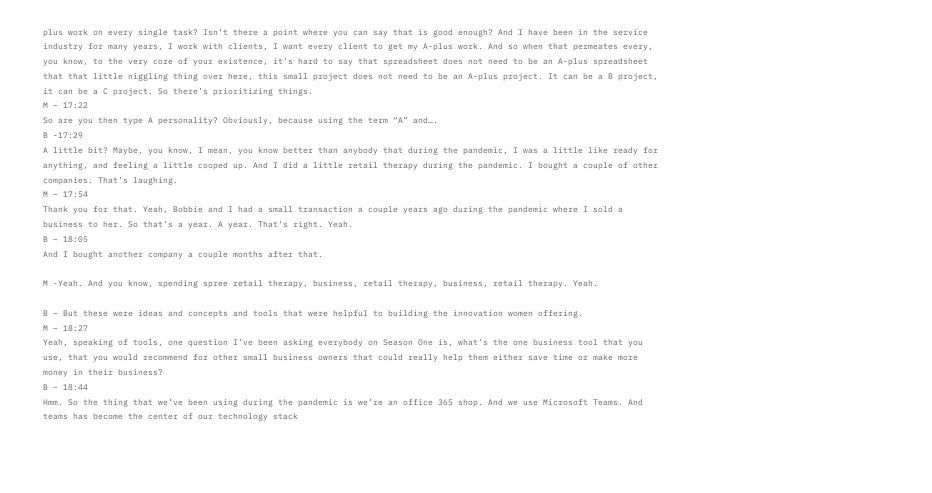plus work on every single task? Isn’t there a point where you can say that is good enough? And I have been in the service industry for many years, I work with clients, I want every client to get my A-plus work. And so when that permeates every, you know, to the very core of your existence, it’s hard to say that spreadsheet does not need to be an A-plus spreadsheet that that little niggling thing over here, this small project does not need to be an A-plus project. It can be a B project, it can be a C project. So there’s prioritizing things.
M – 17:22
So are you then type A personality? Obviously, because using the term “A” and….
B -17:29
A little bit? Maybe, you know, I mean, you know better than anybody that during the pandemic, I was a little like ready for anything, and feeling a little cooped up. And I did a little retail therapy during the pandemic. I bought a couple of other companies. That’s laughing.
M – 17:54
Thank you for that. Yeah, Bobbie and I had a small transaction a couple years ago during the pandemic where I sold a business to her. So that’s a year. A year. That’s right. Yeah.
B – 18:05
And I bought another company a couple months after that.

M -Yeah. And you know, spending spree retail therapy, business, retail therapy, business, retail therapy. Yeah.

B – But these were ideas and concepts and tools that were helpful to building the innovation women offering.
M – 18:27
Yeah, speaking of tools, one question I’ve been asking everybody on Season One is, what’s the one business tool that you use, that you would recommend for other small business owners that could really help them either save time or make more money in their business?
B – 18:44
Hmm. So the thing that we’ve been using during the pandemic is we’re an office 365 shop. And we use Microsoft Teams. And teams has become the center of our technology stack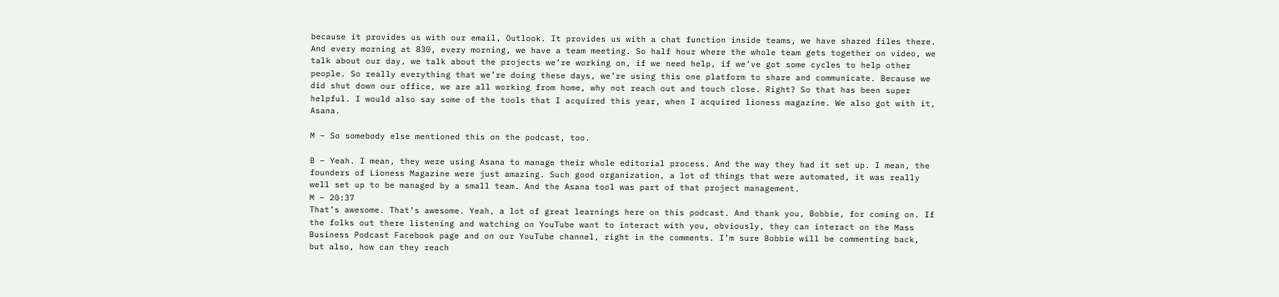because it provides us with our email, Outlook. It provides us with a chat function inside teams, we have shared files there. And every morning at 830, every morning, we have a team meeting. So half hour where the whole team gets together on video, we talk about our day, we talk about the projects we’re working on, if we need help, if we’ve got some cycles to help other people. So really everything that we’re doing these days, we’re using this one platform to share and communicate. Because we did shut down our office, we are all working from home, why not reach out and touch close. Right? So that has been super helpful. I would also say some of the tools that I acquired this year, when I acquired lioness magazine. We also got with it, Asana.

M – So somebody else mentioned this on the podcast, too.

B – Yeah. I mean, they were using Asana to manage their whole editorial process. And the way they had it set up. I mean, the founders of Lioness Magazine were just amazing. Such good organization, a lot of things that were automated, it was really well set up to be managed by a small team. And the Asana tool was part of that project management.
M – 20:37
That’s awesome. That’s awesome. Yeah, a lot of great learnings here on this podcast. And thank you, Bobbie, for coming on. If the folks out there listening and watching on YouTube want to interact with you, obviously, they can interact on the Mass Business Podcast Facebook page and on our YouTube channel, right in the comments. I’m sure Bobbie will be commenting back, but also, how can they reach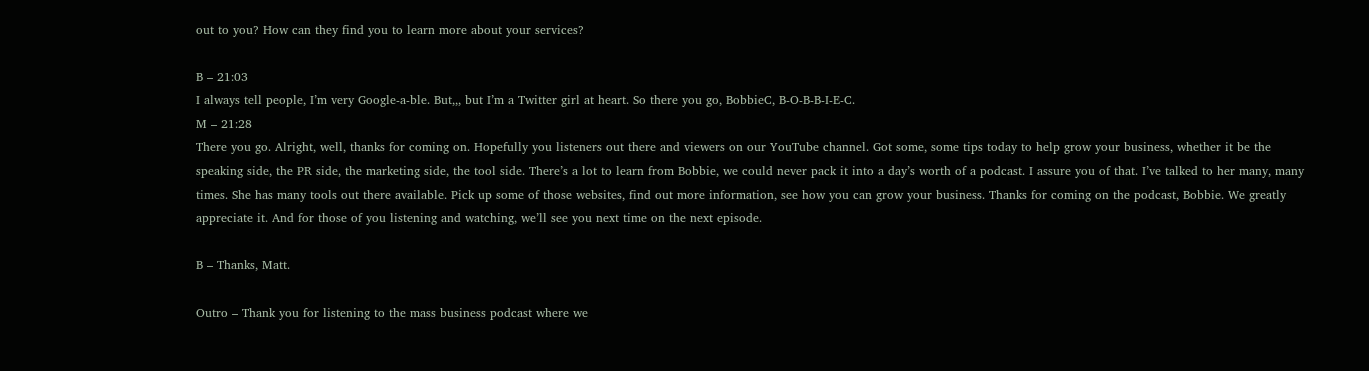out to you? How can they find you to learn more about your services?

B – 21:03
I always tell people, I’m very Google-a-ble. But,,, but I’m a Twitter girl at heart. So there you go, BobbieC, B-O-B-B-I-E-C.
M – 21:28
There you go. Alright, well, thanks for coming on. Hopefully you listeners out there and viewers on our YouTube channel. Got some, some tips today to help grow your business, whether it be the speaking side, the PR side, the marketing side, the tool side. There’s a lot to learn from Bobbie, we could never pack it into a day’s worth of a podcast. I assure you of that. I’ve talked to her many, many times. She has many tools out there available. Pick up some of those websites, find out more information, see how you can grow your business. Thanks for coming on the podcast, Bobbie. We greatly appreciate it. And for those of you listening and watching, we’ll see you next time on the next episode.

B – Thanks, Matt.

Outro – Thank you for listening to the mass business podcast where we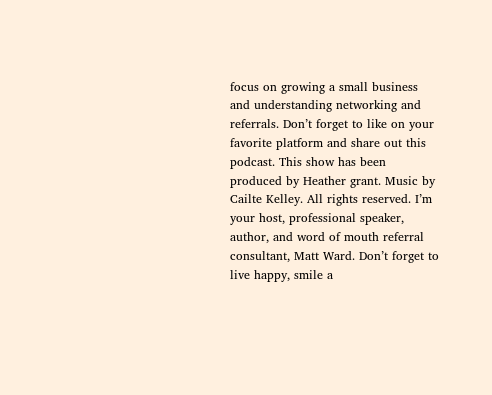focus on growing a small business and understanding networking and referrals. Don’t forget to like on your favorite platform and share out this podcast. This show has been produced by Heather grant. Music by Cailte Kelley. All rights reserved. I’m your host, professional speaker, author, and word of mouth referral consultant, Matt Ward. Don’t forget to live happy, smile a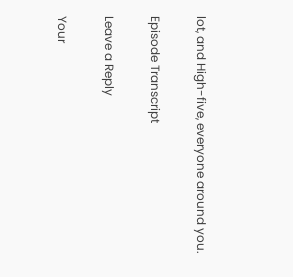lot, and High-five, everyone around you.

Episode Transcript

Leave a Reply

Your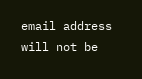email address will not be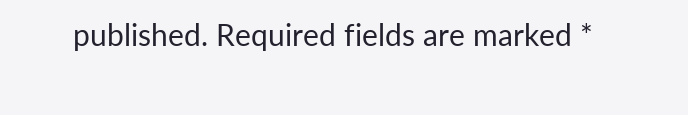published. Required fields are marked *